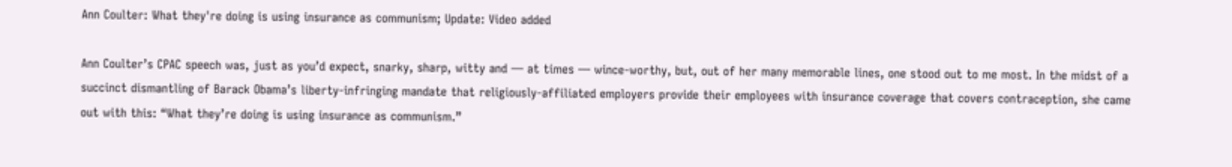Ann Coulter: What they're doing is using insurance as communism; Update: Video added

Ann Coulter’s CPAC speech was, just as you’d expect, snarky, sharp, witty and — at times — wince-worthy, but, out of her many memorable lines, one stood out to me most. In the midst of a succinct dismantling of Barack Obama’s liberty-infringing mandate that religiously-affiliated employers provide their employees with insurance coverage that covers contraception, she came out with this: “What they’re doing is using insurance as communism.”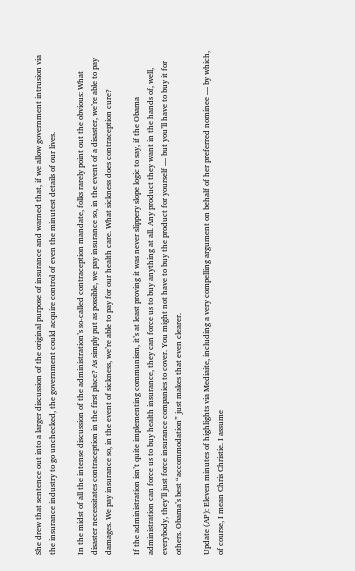She drew that sentence out into a larger discussion of the original purpose of insurance and warned that, if we allow government intrusion via the insurance industry to go unchecked, the government could acquire control of even the minutest details of our lives.

In the midst of all the intense discussion of the administration’s so-called contraception mandate, folks rarely point out the obvious: What disaster necessitates contraception in the first place? As simply put as possible, we pay insurance so, in the event of a disaster, we’re able to pay damages. We pay insurance so, in the event of sickness, we’re able to pay for our health care. What sickness does contraception cure?

If the administration isn’t quite implementing communism, it’s at least proving it was never slippery slope logic to say, if the Obama administration can force us to buy health insurance, they can force us to buy anything at all. Any product they want in the hands of, well, everybody, they’ll just force insurance companies to cover. You might not have to buy the product for yourself — but you’ll have to buy it for others. Obama’s best “accommodation” just makes that even clearer.

Update (AP): Eleven minutes of highlights via Mediaite, including a very compelling argument on behalf of her preferred nominee — by which, of course, I mean Chris Christie. I assume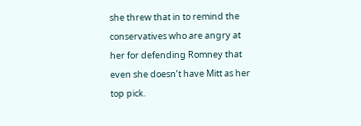she threw that in to remind the conservatives who are angry at her for defending Romney that even she doesn’t have Mitt as her top pick.